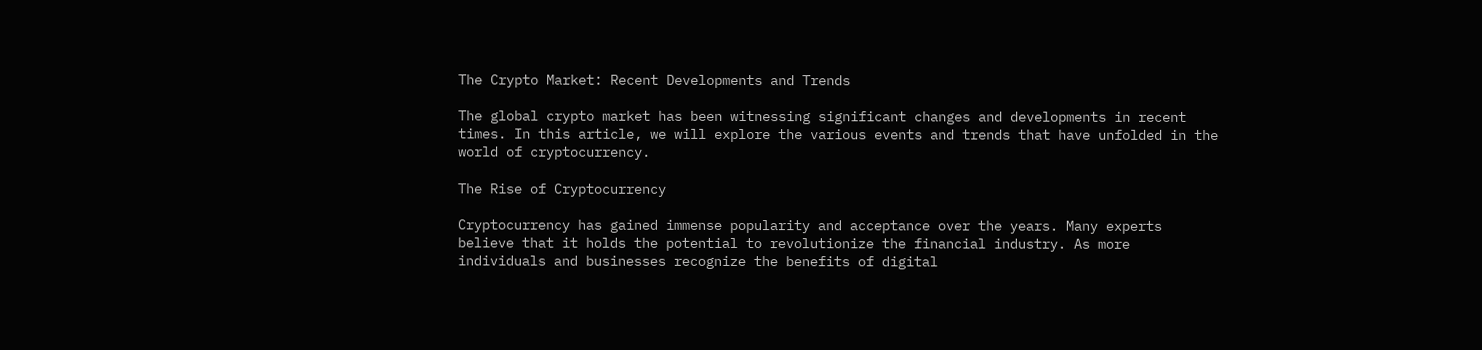The Crypto Market: Recent Developments and Trends

The global crypto market has been witnessing significant changes and developments in recent times. In this article, we will explore the various events and trends that have unfolded in the world of cryptocurrency.

The Rise of Cryptocurrency

Cryptocurrency has gained immense popularity and acceptance over the years. Many experts believe that it holds the potential to revolutionize the financial industry. As more individuals and businesses recognize the benefits of digital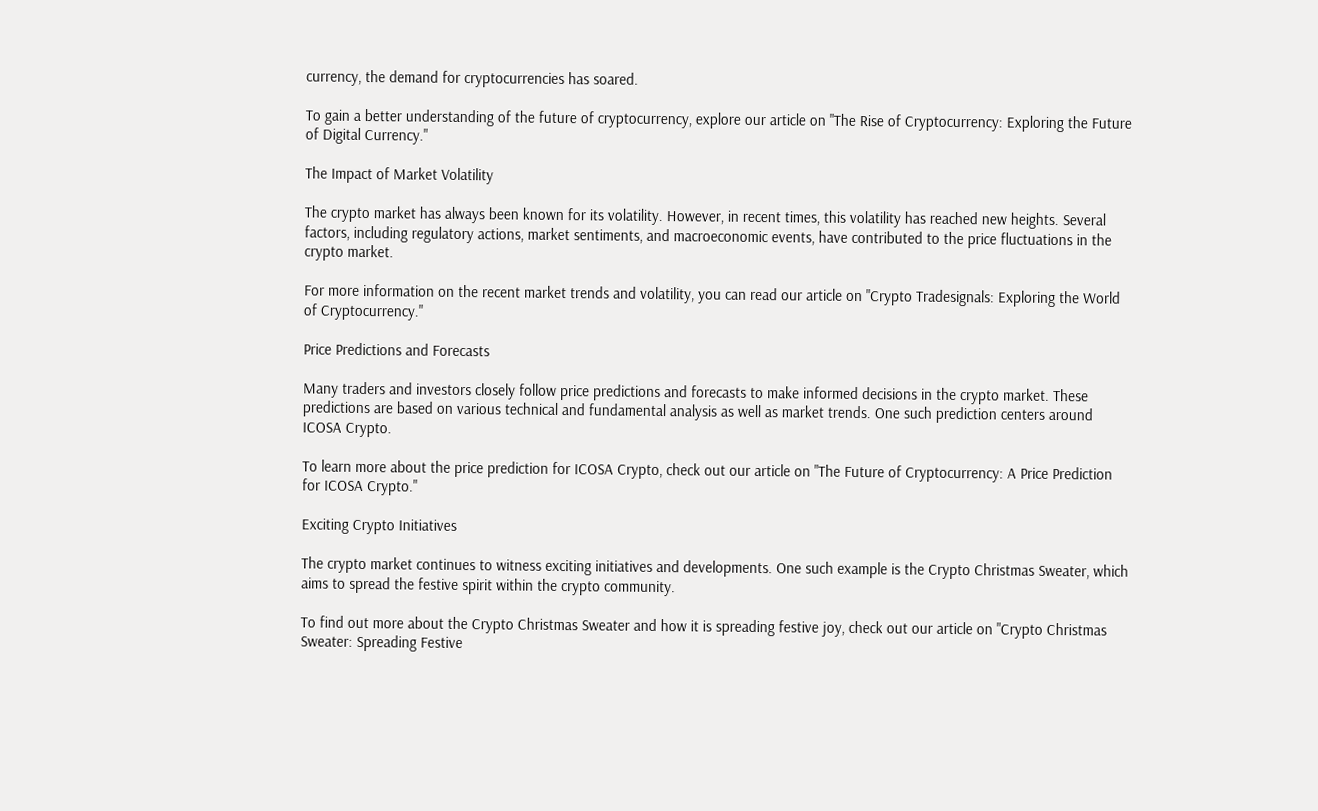currency, the demand for cryptocurrencies has soared.

To gain a better understanding of the future of cryptocurrency, explore our article on "The Rise of Cryptocurrency: Exploring the Future of Digital Currency."

The Impact of Market Volatility

The crypto market has always been known for its volatility. However, in recent times, this volatility has reached new heights. Several factors, including regulatory actions, market sentiments, and macroeconomic events, have contributed to the price fluctuations in the crypto market.

For more information on the recent market trends and volatility, you can read our article on "Crypto Tradesignals: Exploring the World of Cryptocurrency."

Price Predictions and Forecasts

Many traders and investors closely follow price predictions and forecasts to make informed decisions in the crypto market. These predictions are based on various technical and fundamental analysis as well as market trends. One such prediction centers around ICOSA Crypto.

To learn more about the price prediction for ICOSA Crypto, check out our article on "The Future of Cryptocurrency: A Price Prediction for ICOSA Crypto."

Exciting Crypto Initiatives

The crypto market continues to witness exciting initiatives and developments. One such example is the Crypto Christmas Sweater, which aims to spread the festive spirit within the crypto community.

To find out more about the Crypto Christmas Sweater and how it is spreading festive joy, check out our article on "Crypto Christmas Sweater: Spreading Festive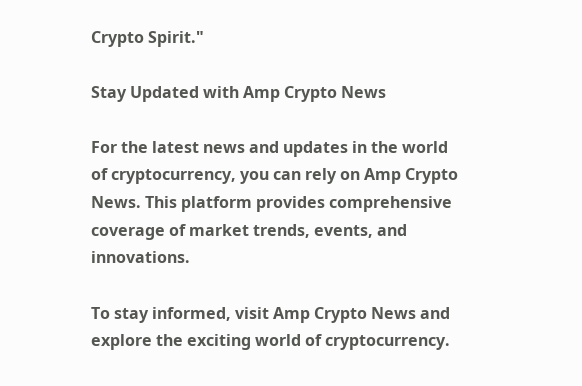Crypto Spirit."

Stay Updated with Amp Crypto News

For the latest news and updates in the world of cryptocurrency, you can rely on Amp Crypto News. This platform provides comprehensive coverage of market trends, events, and innovations.

To stay informed, visit Amp Crypto News and explore the exciting world of cryptocurrency.